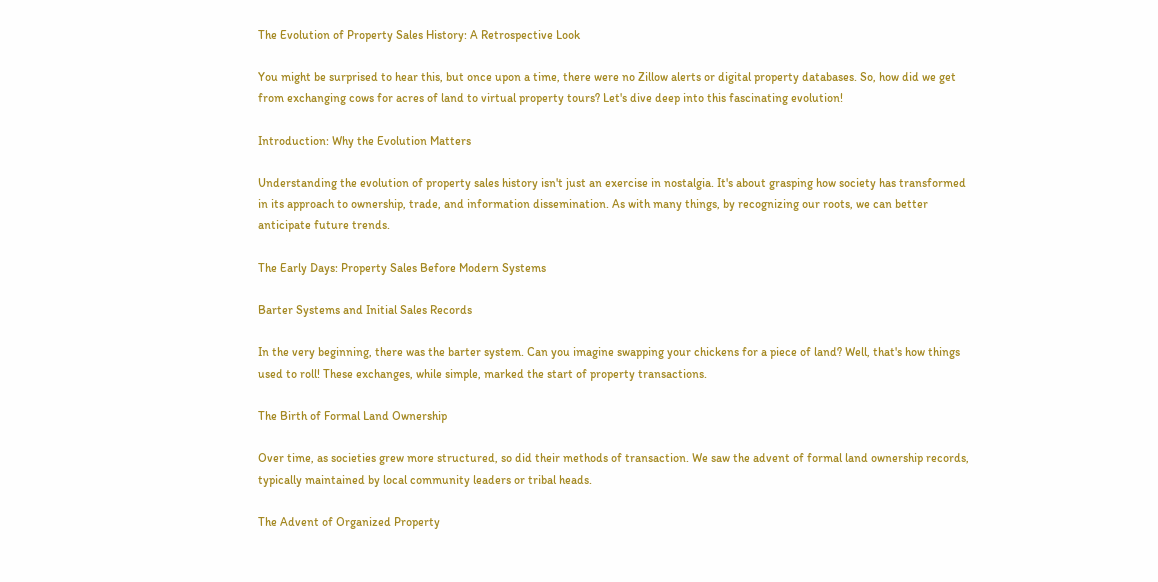The Evolution of Property Sales History: A Retrospective Look

You might be surprised to hear this, but once upon a time, there were no Zillow alerts or digital property databases. So, how did we get from exchanging cows for acres of land to virtual property tours? Let's dive deep into this fascinating evolution!

Introduction: Why the Evolution Matters

Understanding the evolution of property sales history isn't just an exercise in nostalgia. It's about grasping how society has transformed in its approach to ownership, trade, and information dissemination. As with many things, by recognizing our roots, we can better anticipate future trends.

The Early Days: Property Sales Before Modern Systems

Barter Systems and Initial Sales Records

In the very beginning, there was the barter system. Can you imagine swapping your chickens for a piece of land? Well, that's how things used to roll! These exchanges, while simple, marked the start of property transactions.

The Birth of Formal Land Ownership

Over time, as societies grew more structured, so did their methods of transaction. We saw the advent of formal land ownership records, typically maintained by local community leaders or tribal heads.

The Advent of Organized Property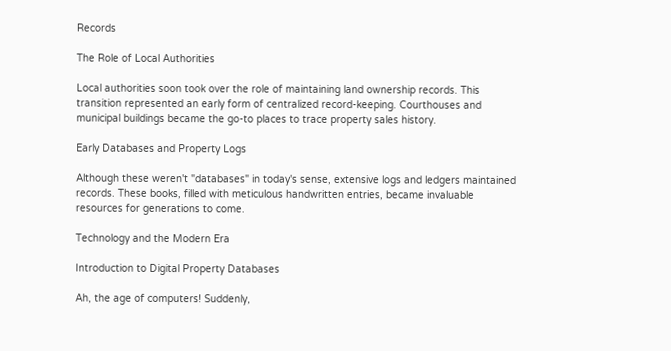Records

The Role of Local Authorities

Local authorities soon took over the role of maintaining land ownership records. This transition represented an early form of centralized record-keeping. Courthouses and municipal buildings became the go-to places to trace property sales history.

Early Databases and Property Logs

Although these weren't "databases" in today's sense, extensive logs and ledgers maintained records. These books, filled with meticulous handwritten entries, became invaluable resources for generations to come.

Technology and the Modern Era

Introduction to Digital Property Databases

Ah, the age of computers! Suddenly,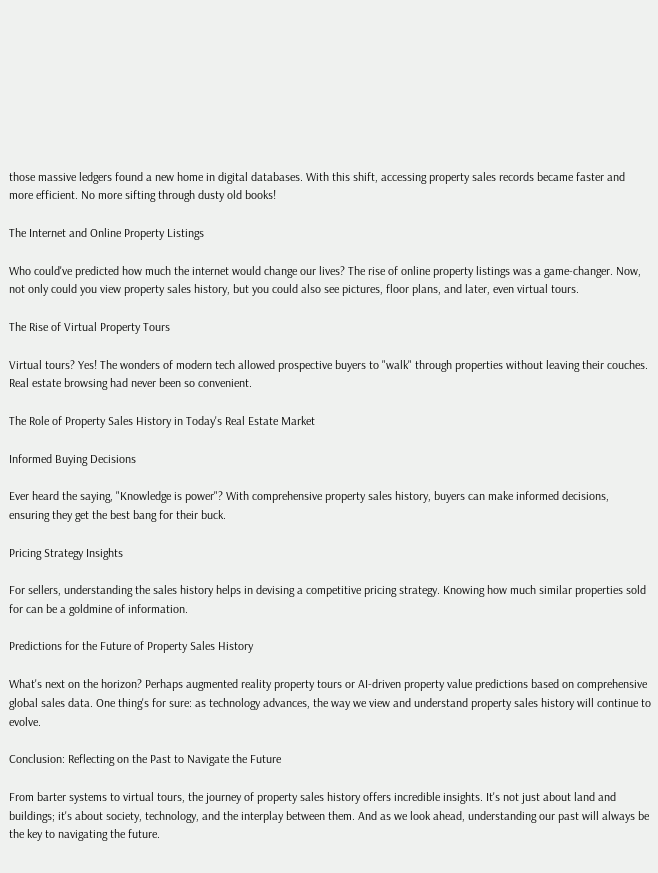those massive ledgers found a new home in digital databases. With this shift, accessing property sales records became faster and more efficient. No more sifting through dusty old books!

The Internet and Online Property Listings

Who could've predicted how much the internet would change our lives? The rise of online property listings was a game-changer. Now, not only could you view property sales history, but you could also see pictures, floor plans, and later, even virtual tours.

The Rise of Virtual Property Tours

Virtual tours? Yes! The wonders of modern tech allowed prospective buyers to "walk" through properties without leaving their couches. Real estate browsing had never been so convenient.

The Role of Property Sales History in Today's Real Estate Market

Informed Buying Decisions

Ever heard the saying, "Knowledge is power"? With comprehensive property sales history, buyers can make informed decisions, ensuring they get the best bang for their buck.

Pricing Strategy Insights

For sellers, understanding the sales history helps in devising a competitive pricing strategy. Knowing how much similar properties sold for can be a goldmine of information.

Predictions for the Future of Property Sales History

What's next on the horizon? Perhaps augmented reality property tours or AI-driven property value predictions based on comprehensive global sales data. One thing's for sure: as technology advances, the way we view and understand property sales history will continue to evolve.

Conclusion: Reflecting on the Past to Navigate the Future

From barter systems to virtual tours, the journey of property sales history offers incredible insights. It's not just about land and buildings; it's about society, technology, and the interplay between them. And as we look ahead, understanding our past will always be the key to navigating the future.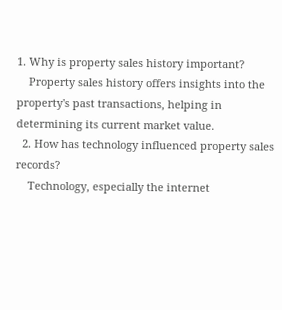1. Why is property sales history important?
    Property sales history offers insights into the property's past transactions, helping in determining its current market value.
  2. How has technology influenced property sales records?
    Technology, especially the internet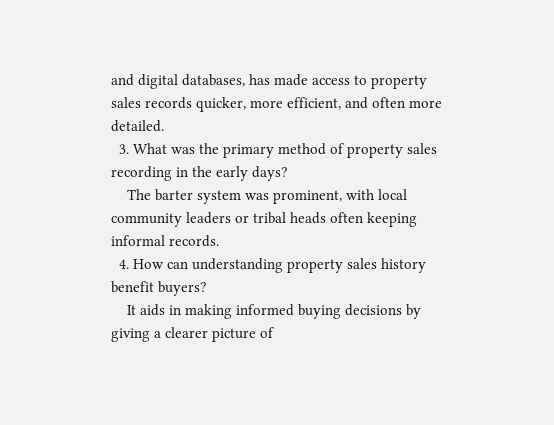and digital databases, has made access to property sales records quicker, more efficient, and often more detailed.
  3. What was the primary method of property sales recording in the early days?
    The barter system was prominent, with local community leaders or tribal heads often keeping informal records.
  4. How can understanding property sales history benefit buyers?
    It aids in making informed buying decisions by giving a clearer picture of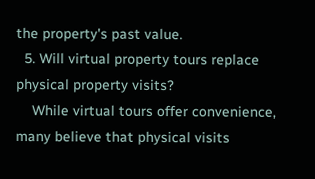the property's past value.
  5. Will virtual property tours replace physical property visits?
    While virtual tours offer convenience, many believe that physical visits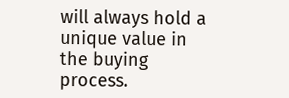will always hold a unique value in the buying process.